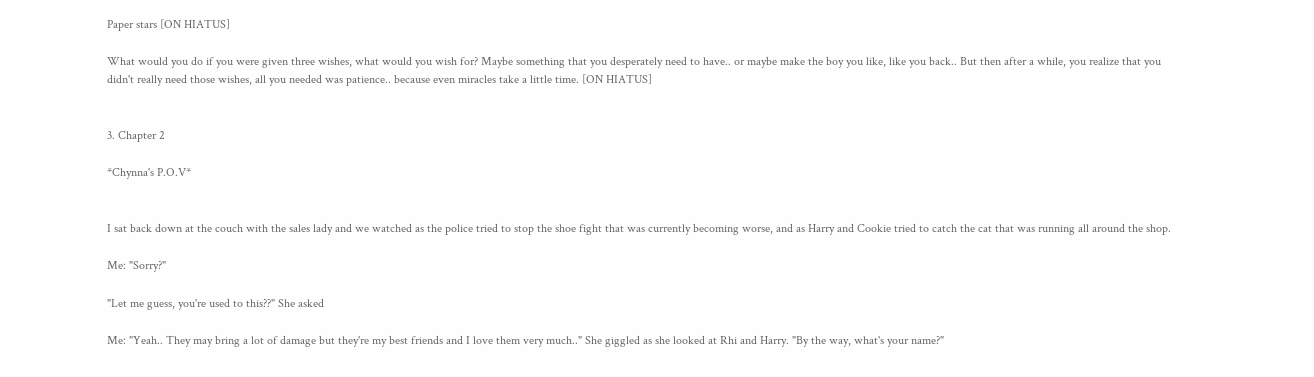Paper stars [ON HIATUS]

What would you do if you were given three wishes, what would you wish for? Maybe something that you desperately need to have.. or maybe make the boy you like, like you back.. But then after a while, you realize that you didn't really need those wishes, all you needed was patience.. because even miracles take a little time. [ON HIATUS]


3. Chapter 2

*Chynna's P.O.V*


I sat back down at the couch with the sales lady and we watched as the police tried to stop the shoe fight that was currently becoming worse, and as Harry and Cookie tried to catch the cat that was running all around the shop.

Me: "Sorry?"

"Let me guess, you're used to this??" She asked

Me: "Yeah.. They may bring a lot of damage but they're my best friends and I love them very much.." She giggled as she looked at Rhi and Harry. "By the way, what's your name?"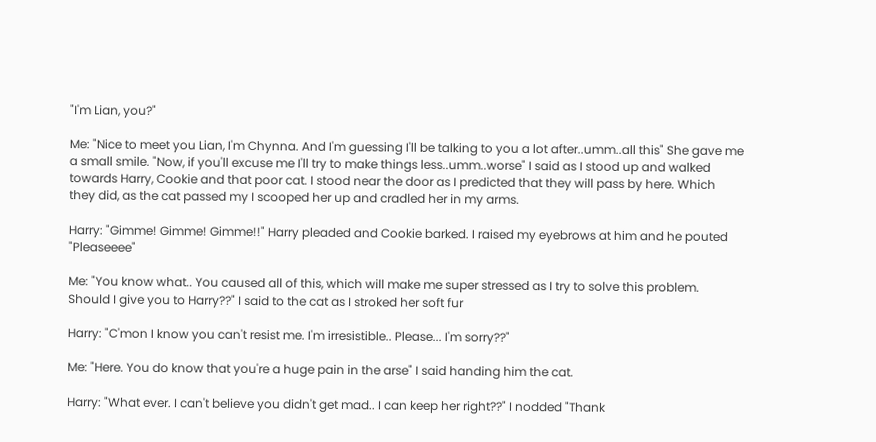"I'm Lian, you?"

Me: "Nice to meet you Lian, I'm Chynna. And I'm guessing I'll be talking to you a lot after..umm..all this" She gave me a small smile. "Now, if you'll excuse me I'll try to make things less..umm..worse" I said as I stood up and walked towards Harry, Cookie and that poor cat. I stood near the door as I predicted that they will pass by here. Which they did, as the cat passed my I scooped her up and cradled her in my arms.

Harry: "Gimme! Gimme! Gimme!!" Harry pleaded and Cookie barked. I raised my eyebrows at him and he pouted "Pleaseeee"

Me: "You know what.. You caused all of this, which will make me super stressed as I try to solve this problem. Should I give you to Harry??" I said to the cat as I stroked her soft fur

Harry: "C'mon I know you can't resist me. I'm irresistible.. Please... I'm sorry??"

Me: "Here. You do know that you're a huge pain in the arse" I said handing him the cat.

Harry: "What ever. I can't believe you didn't get mad.. I can keep her right??" I nodded "Thank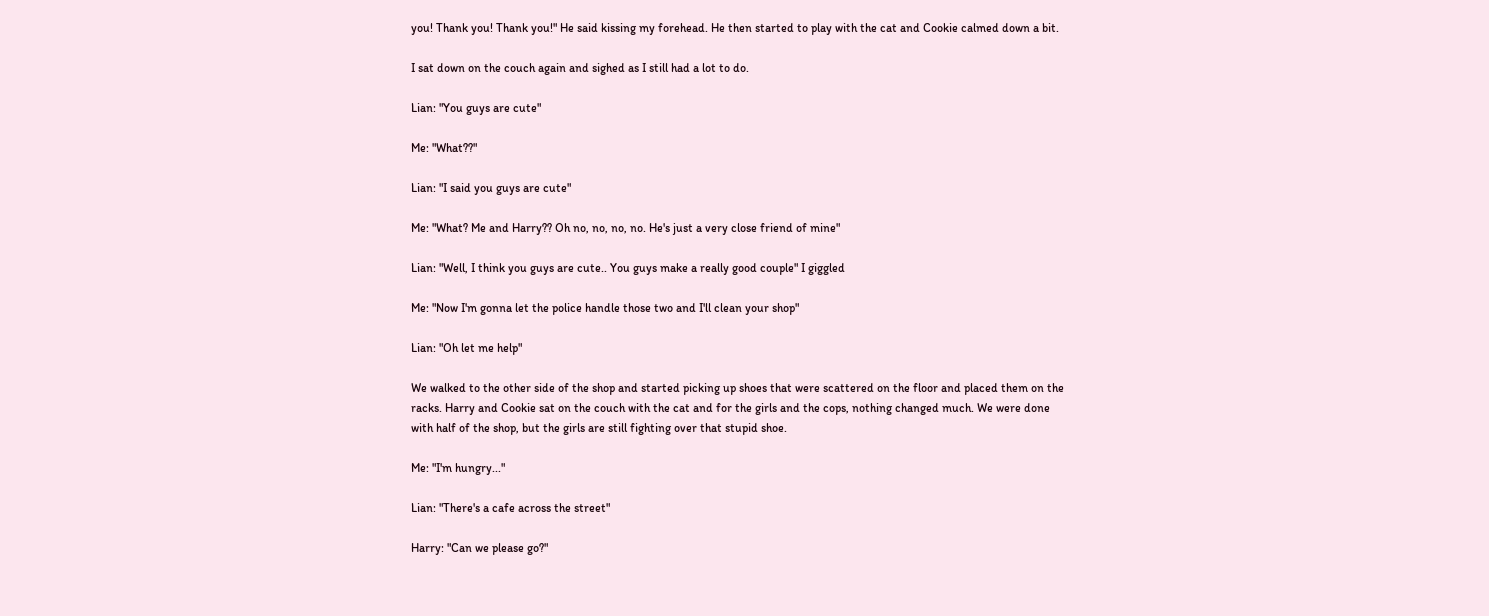you! Thank you! Thank you!" He said kissing my forehead. He then started to play with the cat and Cookie calmed down a bit.

I sat down on the couch again and sighed as I still had a lot to do.

Lian: "You guys are cute"

Me: "What??"

Lian: "I said you guys are cute"

Me: "What? Me and Harry?? Oh no, no, no, no. He's just a very close friend of mine"

Lian: "Well, I think you guys are cute.. You guys make a really good couple" I giggled

Me: "Now I'm gonna let the police handle those two and I'll clean your shop"

Lian: "Oh let me help"

We walked to the other side of the shop and started picking up shoes that were scattered on the floor and placed them on the racks. Harry and Cookie sat on the couch with the cat and for the girls and the cops, nothing changed much. We were done with half of the shop, but the girls are still fighting over that stupid shoe.

Me: "I'm hungry..."

Lian: "There's a cafe across the street"

Harry: "Can we please go?"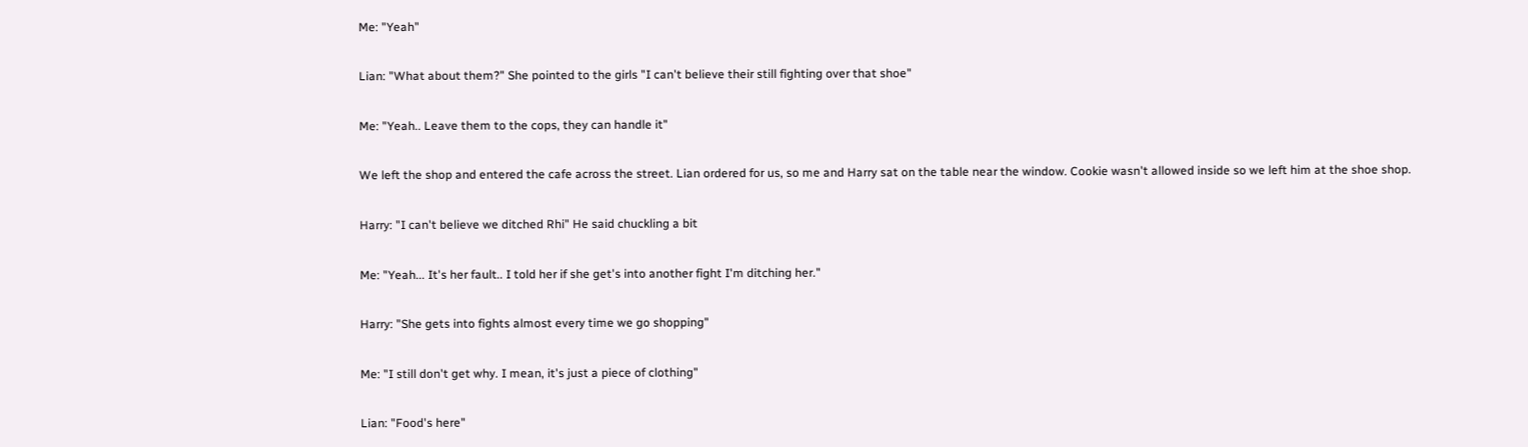Me: "Yeah"

Lian: "What about them?" She pointed to the girls "I can't believe their still fighting over that shoe"

Me: "Yeah.. Leave them to the cops, they can handle it"

We left the shop and entered the cafe across the street. Lian ordered for us, so me and Harry sat on the table near the window. Cookie wasn't allowed inside so we left him at the shoe shop.

Harry: "I can't believe we ditched Rhi" He said chuckling a bit

Me: "Yeah... It's her fault.. I told her if she get's into another fight I'm ditching her."

Harry: "She gets into fights almost every time we go shopping"

Me: "I still don't get why. I mean, it's just a piece of clothing"

Lian: "Food's here"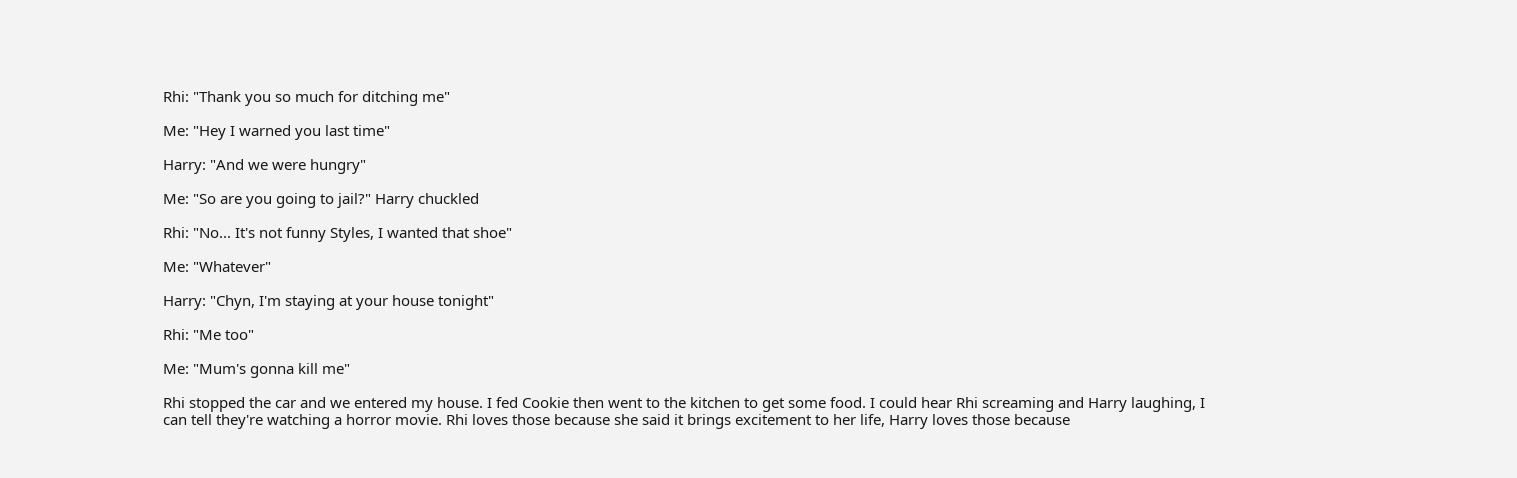Rhi: "Thank you so much for ditching me"

Me: "Hey I warned you last time"

Harry: "And we were hungry"

Me: "So are you going to jail?" Harry chuckled

Rhi: "No... It's not funny Styles, I wanted that shoe"

Me: "Whatever"

Harry: "Chyn, I'm staying at your house tonight"

Rhi: "Me too"

Me: "Mum's gonna kill me"

Rhi stopped the car and we entered my house. I fed Cookie then went to the kitchen to get some food. I could hear Rhi screaming and Harry laughing, I can tell they're watching a horror movie. Rhi loves those because she said it brings excitement to her life, Harry loves those because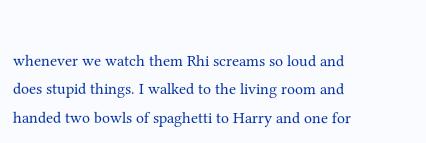whenever we watch them Rhi screams so loud and does stupid things. I walked to the living room and handed two bowls of spaghetti to Harry and one for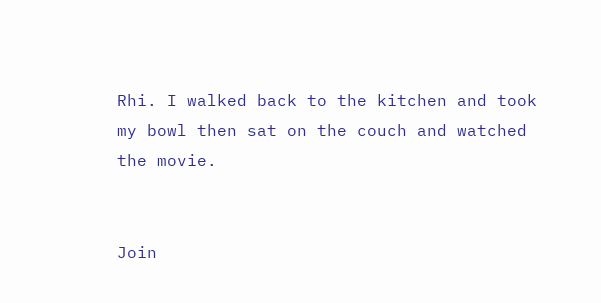Rhi. I walked back to the kitchen and took my bowl then sat on the couch and watched the movie.


Join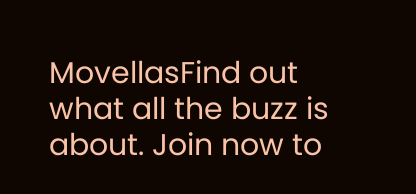MovellasFind out what all the buzz is about. Join now to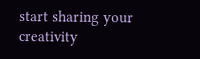start sharing your creativity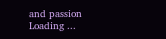and passion
Loading ...